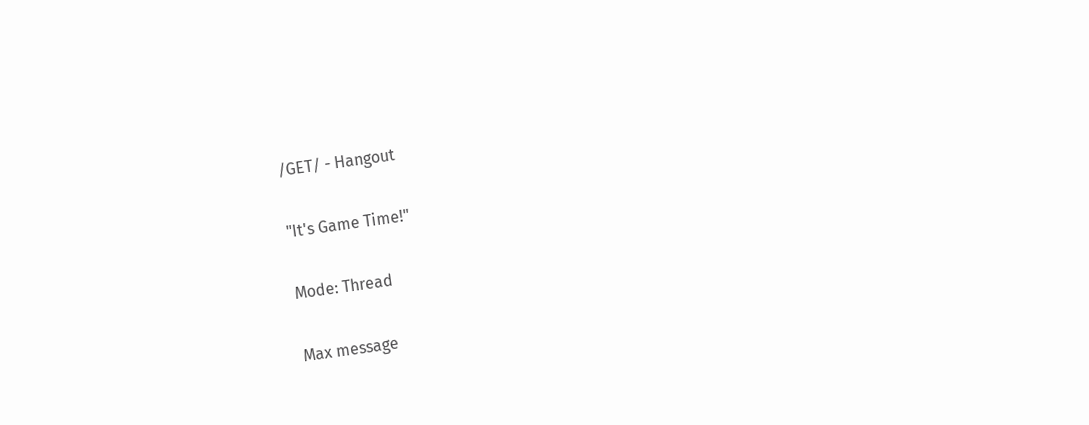/GET/ - Hangout

"It's Game Time!"

Mode: Thread

Max message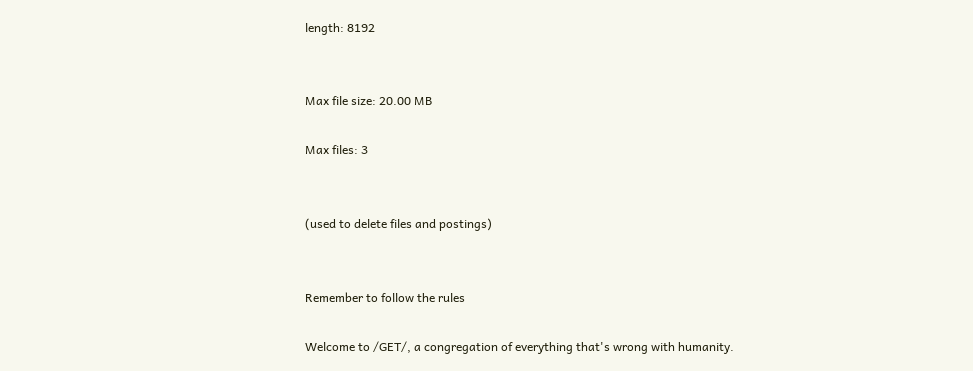length: 8192


Max file size: 20.00 MB

Max files: 3


(used to delete files and postings)


Remember to follow the rules

Welcome to /GET/, a congregation of everything that's wrong with humanity.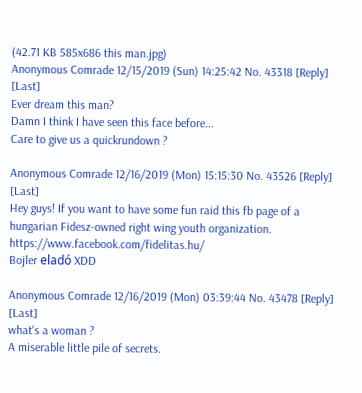(42.71 KB 585x686 this man.jpg)
Anonymous Comrade 12/15/2019 (Sun) 14:25:42 No. 43318 [Reply] [Last]
Ever dream this man?
Damn I think I have seen this face before...
Care to give us a quickrundown ?

Anonymous Comrade 12/16/2019 (Mon) 15:15:30 No. 43526 [Reply] [Last]
Hey guys! If you want to have some fun raid this fb page of a hungarian Fidesz-owned right wing youth organization. https://www.facebook.com/fidelitas.hu/
Bojler eladó XDD

Anonymous Comrade 12/16/2019 (Mon) 03:39:44 No. 43478 [Reply] [Last]
what's a woman ?
A miserable little pile of secrets.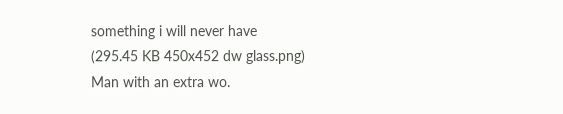something i will never have
(295.45 KB 450x452 dw glass.png)
Man with an extra wo.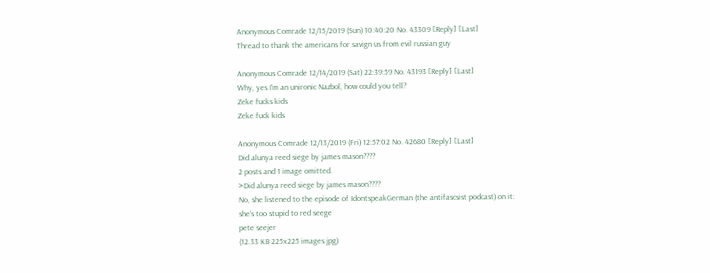Anonymous Comrade 12/15/2019 (Sun) 10:40:20 No. 43309 [Reply] [Last]
Thread to thank the americans for savign us from evil russian guy

Anonymous Comrade 12/14/2019 (Sat) 22:39:59 No. 43193 [Reply] [Last]
Why, yes I'm an unironic Nazbol, how could you tell?
Zeke fucks kids
Zeke fuck kids

Anonymous Comrade 12/13/2019 (Fri) 12:57:02 No. 42680 [Reply] [Last]
Did alunya reed siege by james mason????
2 posts and 1 image omitted.
>Did alunya reed siege by james mason????
No, she listened to the episode of IdontspeakGerman (the antifascsist podcast) on it:
she's too stupid to red seege
pete seejer
(12.33 KB 225x225 images.jpg)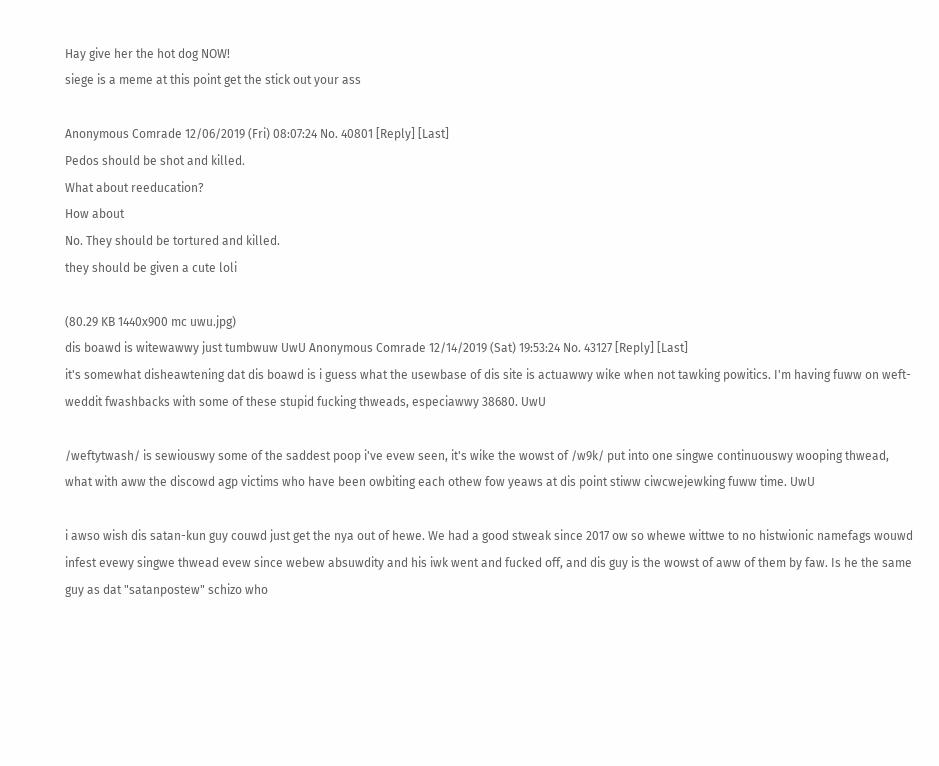Hay give her the hot dog NOW!
siege is a meme at this point get the stick out your ass

Anonymous Comrade 12/06/2019 (Fri) 08:07:24 No. 40801 [Reply] [Last]
Pedos should be shot and killed.
What about reeducation?
How about
No. They should be tortured and killed.
they should be given a cute loli

(80.29 KB 1440x900 mc uwu.jpg)
dis boawd is witewawwy just tumbwuw UwU Anonymous Comrade 12/14/2019 (Sat) 19:53:24 No. 43127 [Reply] [Last]
it's somewhat disheawtening dat dis boawd is i guess what the usewbase of dis site is actuawwy wike when not tawking powitics. I'm having fuww on weft-weddit fwashbacks with some of these stupid fucking thweads, especiawwy 38680. UwU

/weftytwash/ is sewiouswy some of the saddest poop i've evew seen, it's wike the wowst of /w9k/ put into one singwe continuouswy wooping thwead, what with aww the discowd agp victims who have been owbiting each othew fow yeaws at dis point stiww ciwcwejewking fuww time. UwU

i awso wish dis satan-kun guy couwd just get the nya out of hewe. We had a good stweak since 2017 ow so whewe wittwe to no histwionic namefags wouwd infest evewy singwe thwead evew since webew absuwdity and his iwk went and fucked off, and dis guy is the wowst of aww of them by faw. Is he the same guy as dat "satanpostew" schizo who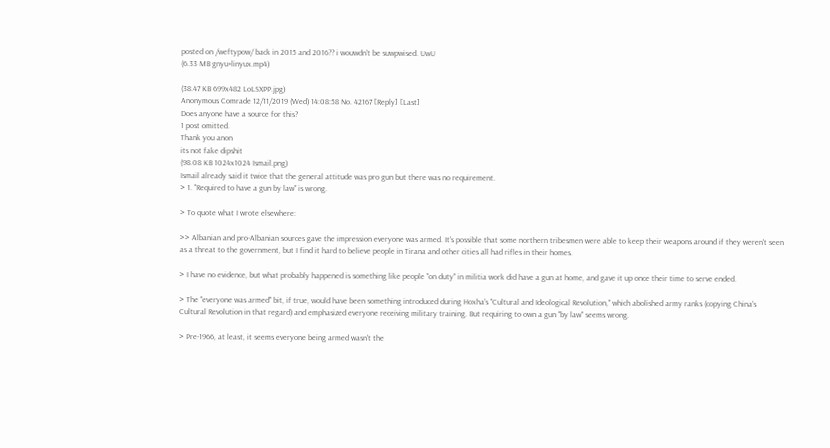posted on /weftypow/ back in 2015 and 2016?? i wouwdn't be suwpwised. UwU
(6.33 MB gnyu+linyux.mp4)

(38.47 KB 699x482 LoLSXPP.jpg)
Anonymous Comrade 12/11/2019 (Wed) 14:08:58 No. 42167 [Reply] [Last]
Does anyone have a source for this?
1 post omitted.
Thank you anon
its not fake dipshit
(98.08 KB 1024x1024 Ismail.png)
Ismail already said it twice that the general attitude was pro gun but there was no requirement.
> 1. "Required to have a gun by law" is wrong.

> To quote what I wrote elsewhere:

>> Albanian and pro-Albanian sources gave the impression everyone was armed. It's possible that some northern tribesmen were able to keep their weapons around if they weren't seen as a threat to the government, but I find it hard to believe people in Tirana and other cities all had rifles in their homes.

> I have no evidence, but what probably happened is something like people "on duty" in militia work did have a gun at home, and gave it up once their time to serve ended.

> The "everyone was armed" bit, if true, would have been something introduced during Hoxha's "Cultural and Ideological Revolution," which abolished army ranks (copying China's Cultural Revolution in that regard) and emphasized everyone receiving military training. But requiring to own a gun "by law" seems wrong.

> Pre-1966, at least, it seems everyone being armed wasn't the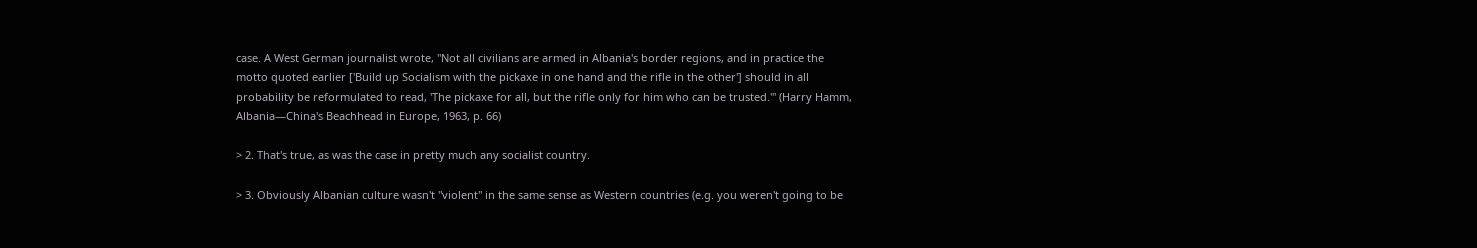case. A West German journalist wrote, "Not all civilians are armed in Albania's border regions, and in practice the motto quoted earlier ['Build up Socialism with the pickaxe in one hand and the rifle in the other'] should in all probability be reformulated to read, 'The pickaxe for all, but the rifle only for him who can be trusted.'" (Harry Hamm, Albania—China's Beachhead in Europe, 1963, p. 66)

> 2. That's true, as was the case in pretty much any socialist country.

> 3. Obviously Albanian culture wasn't "violent" in the same sense as Western countries (e.g. you weren't going to be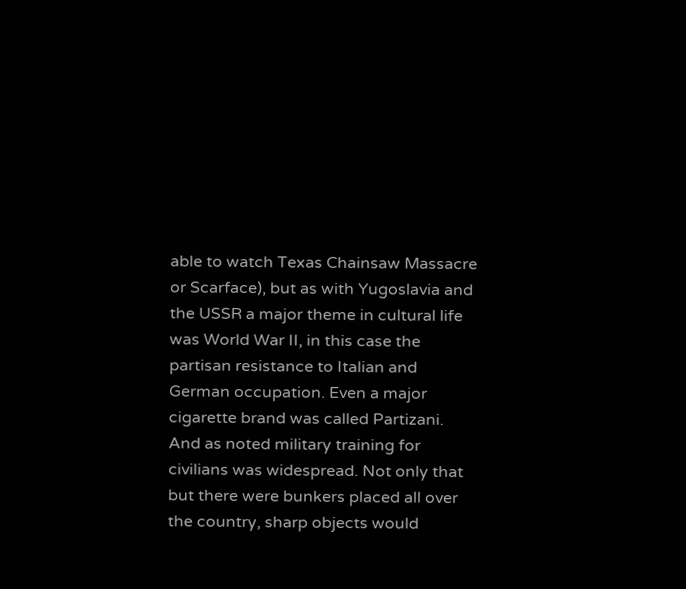able to watch Texas Chainsaw Massacre or Scarface), but as with Yugoslavia and the USSR a major theme in cultural life was World War II, in this case the partisan resistance to Italian and German occupation. Even a major cigarette brand was called Partizani. And as noted military training for civilians was widespread. Not only that but there were bunkers placed all over the country, sharp objects would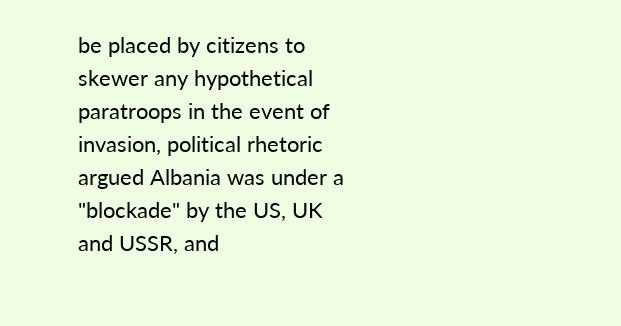be placed by citizens to skewer any hypothetical paratroops in the event of invasion, political rhetoric argued Albania was under a "blockade" by the US, UK and USSR, and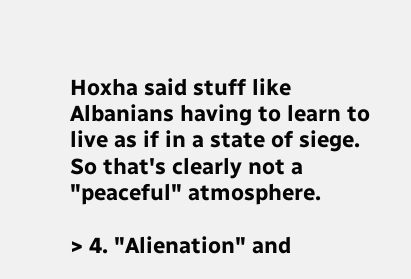Hoxha said stuff like Albanians having to learn to live as if in a state of siege. So that's clearly not a "peaceful" atmosphere.

> 4. "Alienation" and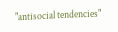"antisocial tendencies"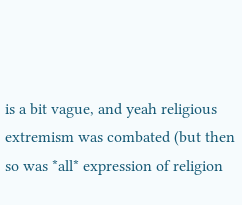is a bit vague, and yeah religious extremism was combated (but then so was *all* expression of religion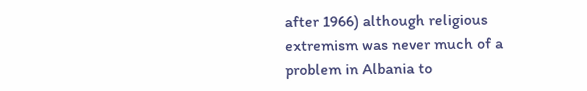after 1966) although religious extremism was never much of a problem in Albania to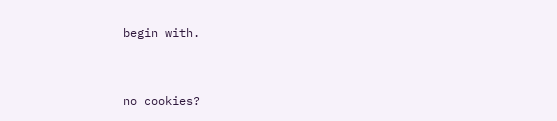begin with.


no cookies?